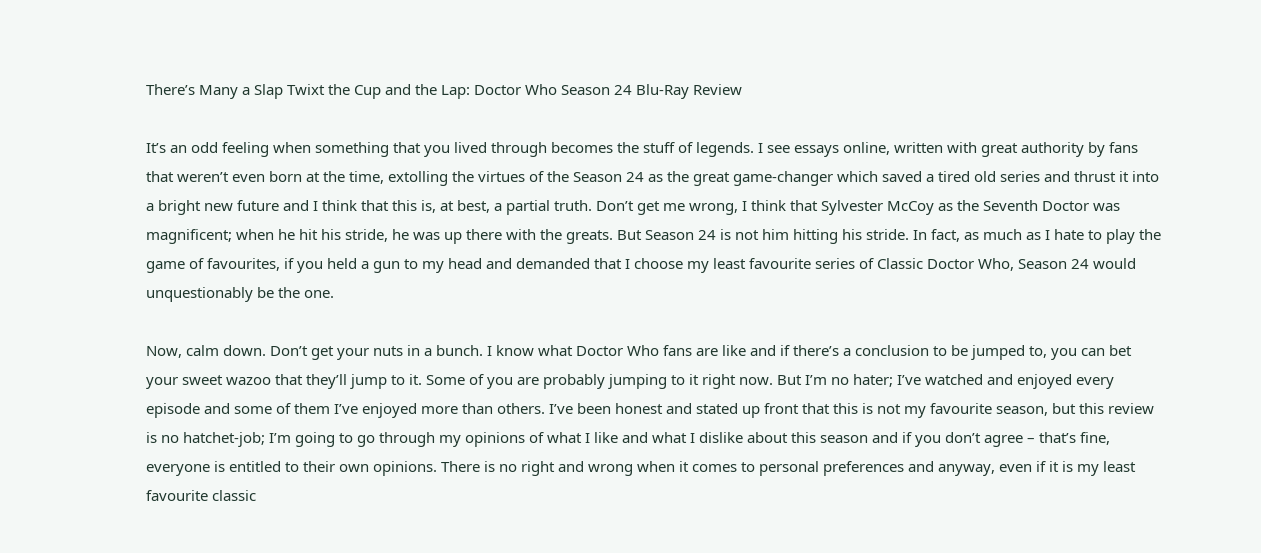There’s Many a Slap Twixt the Cup and the Lap: Doctor Who Season 24 Blu-Ray Review

It’s an odd feeling when something that you lived through becomes the stuff of legends. I see essays online, written with great authority by fans that weren’t even born at the time, extolling the virtues of the Season 24 as the great game-changer which saved a tired old series and thrust it into a bright new future and I think that this is, at best, a partial truth. Don’t get me wrong, I think that Sylvester McCoy as the Seventh Doctor was magnificent; when he hit his stride, he was up there with the greats. But Season 24 is not him hitting his stride. In fact, as much as I hate to play the game of favourites, if you held a gun to my head and demanded that I choose my least favourite series of Classic Doctor Who, Season 24 would unquestionably be the one.

Now, calm down. Don’t get your nuts in a bunch. I know what Doctor Who fans are like and if there’s a conclusion to be jumped to, you can bet your sweet wazoo that they’ll jump to it. Some of you are probably jumping to it right now. But I’m no hater; I’ve watched and enjoyed every episode and some of them I’ve enjoyed more than others. I’ve been honest and stated up front that this is not my favourite season, but this review is no hatchet-job; I’m going to go through my opinions of what I like and what I dislike about this season and if you don’t agree – that’s fine, everyone is entitled to their own opinions. There is no right and wrong when it comes to personal preferences and anyway, even if it is my least favourite classic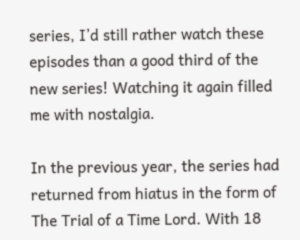series, I’d still rather watch these episodes than a good third of the new series! Watching it again filled me with nostalgia.

In the previous year, the series had returned from hiatus in the form of The Trial of a Time Lord. With 18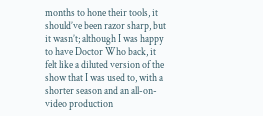months to hone their tools, it should’ve been razor sharp, but it wasn’t; although I was happy to have Doctor Who back, it felt like a diluted version of the show that I was used to, with a shorter season and an all-on-video production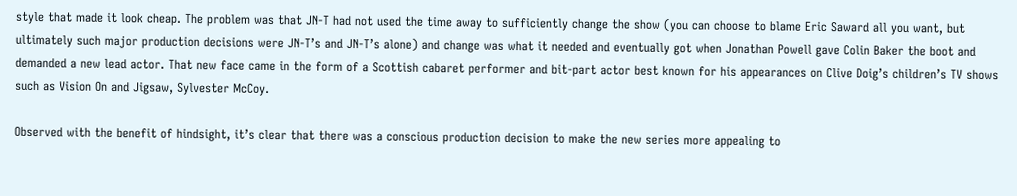style that made it look cheap. The problem was that JN-T had not used the time away to sufficiently change the show (you can choose to blame Eric Saward all you want, but ultimately such major production decisions were JN-T’s and JN-T’s alone) and change was what it needed and eventually got when Jonathan Powell gave Colin Baker the boot and demanded a new lead actor. That new face came in the form of a Scottish cabaret performer and bit-part actor best known for his appearances on Clive Doig’s children’s TV shows such as Vision On and Jigsaw, Sylvester McCoy.

Observed with the benefit of hindsight, it’s clear that there was a conscious production decision to make the new series more appealing to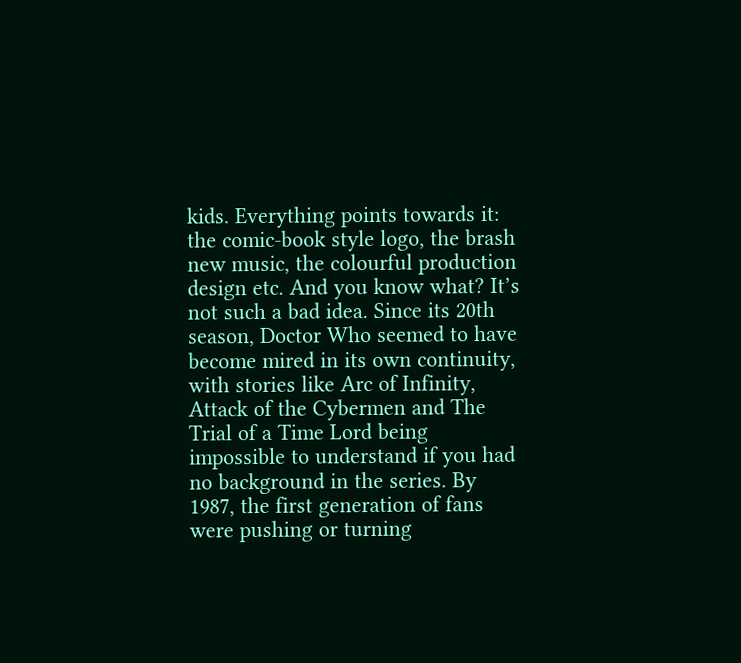kids. Everything points towards it: the comic-book style logo, the brash new music, the colourful production design etc. And you know what? It’s not such a bad idea. Since its 20th season, Doctor Who seemed to have become mired in its own continuity, with stories like Arc of Infinity, Attack of the Cybermen and The Trial of a Time Lord being impossible to understand if you had no background in the series. By 1987, the first generation of fans were pushing or turning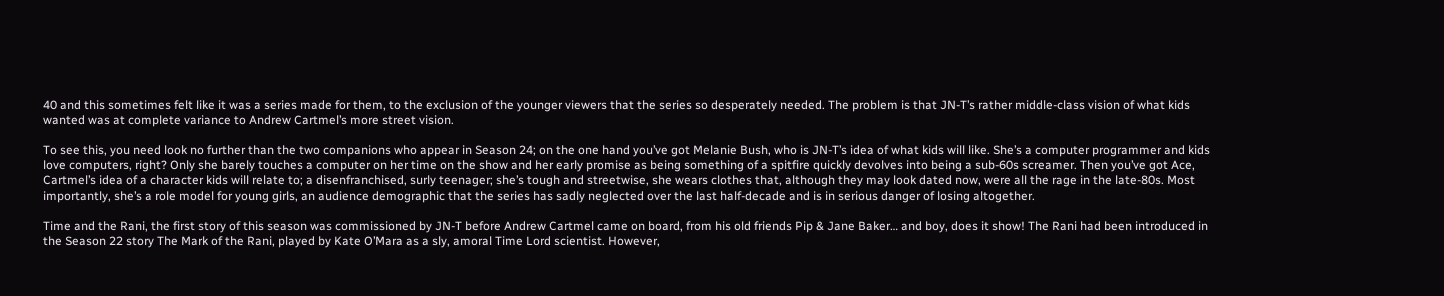40 and this sometimes felt like it was a series made for them, to the exclusion of the younger viewers that the series so desperately needed. The problem is that JN-T’s rather middle-class vision of what kids wanted was at complete variance to Andrew Cartmel’s more street vision.

To see this, you need look no further than the two companions who appear in Season 24; on the one hand you’ve got Melanie Bush, who is JN-T’s idea of what kids will like. She’s a computer programmer and kids love computers, right? Only she barely touches a computer on her time on the show and her early promise as being something of a spitfire quickly devolves into being a sub-60s screamer. Then you’ve got Ace, Cartmel’s idea of a character kids will relate to; a disenfranchised, surly teenager; she’s tough and streetwise, she wears clothes that, although they may look dated now, were all the rage in the late-80s. Most importantly, she’s a role model for young girls, an audience demographic that the series has sadly neglected over the last half-decade and is in serious danger of losing altogether.

Time and the Rani, the first story of this season was commissioned by JN-T before Andrew Cartmel came on board, from his old friends Pip & Jane Baker… and boy, does it show! The Rani had been introduced in the Season 22 story The Mark of the Rani, played by Kate O’Mara as a sly, amoral Time Lord scientist. However,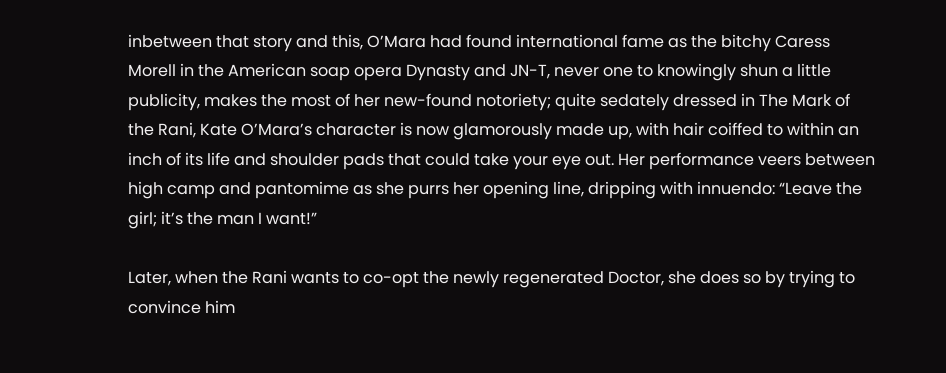inbetween that story and this, O’Mara had found international fame as the bitchy Caress Morell in the American soap opera Dynasty and JN-T, never one to knowingly shun a little publicity, makes the most of her new-found notoriety; quite sedately dressed in The Mark of the Rani, Kate O’Mara’s character is now glamorously made up, with hair coiffed to within an inch of its life and shoulder pads that could take your eye out. Her performance veers between high camp and pantomime as she purrs her opening line, dripping with innuendo: “Leave the girl; it’s the man I want!”

Later, when the Rani wants to co-opt the newly regenerated Doctor, she does so by trying to convince him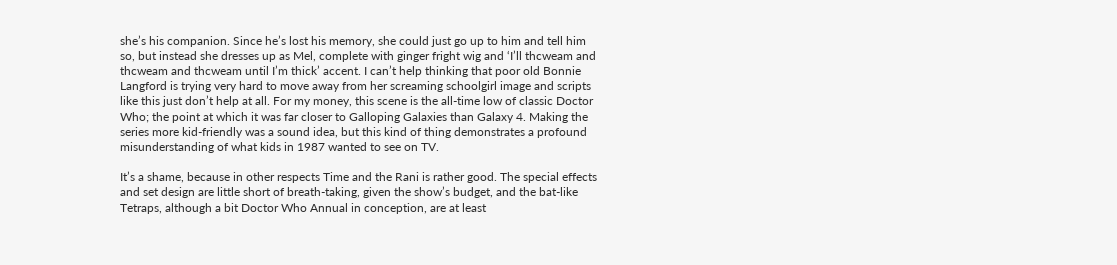she’s his companion. Since he’s lost his memory, she could just go up to him and tell him so, but instead she dresses up as Mel, complete with ginger fright wig and ‘I’ll thcweam and thcweam and thcweam until I’m thick’ accent. I can’t help thinking that poor old Bonnie Langford is trying very hard to move away from her screaming schoolgirl image and scripts like this just don’t help at all. For my money, this scene is the all-time low of classic Doctor Who; the point at which it was far closer to Galloping Galaxies than Galaxy 4. Making the series more kid-friendly was a sound idea, but this kind of thing demonstrates a profound misunderstanding of what kids in 1987 wanted to see on TV.

It’s a shame, because in other respects Time and the Rani is rather good. The special effects and set design are little short of breath-taking, given the show’s budget, and the bat-like Tetraps, although a bit Doctor Who Annual in conception, are at least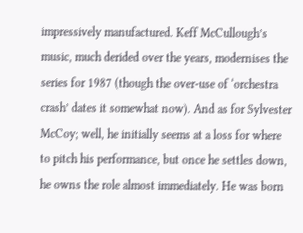impressively manufactured. Keff McCullough’s music, much derided over the years, modernises the series for 1987 (though the over-use of ‘orchestra crash’ dates it somewhat now). And as for Sylvester McCoy; well, he initially seems at a loss for where to pitch his performance, but once he settles down, he owns the role almost immediately. He was born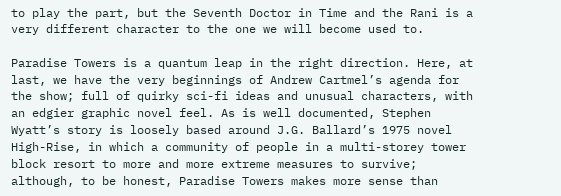to play the part, but the Seventh Doctor in Time and the Rani is a very different character to the one we will become used to.

Paradise Towers is a quantum leap in the right direction. Here, at last, we have the very beginnings of Andrew Cartmel’s agenda for the show; full of quirky sci-fi ideas and unusual characters, with an edgier graphic novel feel. As is well documented, Stephen Wyatt’s story is loosely based around J.G. Ballard’s 1975 novel High-Rise, in which a community of people in a multi-storey tower block resort to more and more extreme measures to survive; although, to be honest, Paradise Towers makes more sense than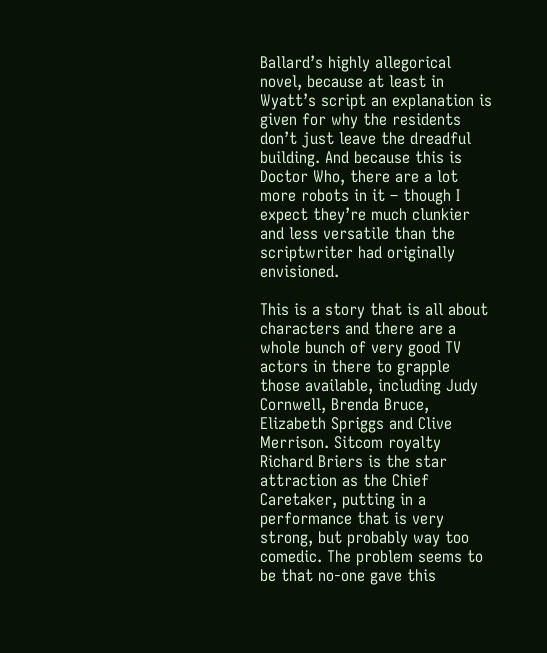Ballard’s highly allegorical novel, because at least in Wyatt’s script an explanation is given for why the residents don’t just leave the dreadful building. And because this is Doctor Who, there are a lot more robots in it – though I expect they’re much clunkier and less versatile than the scriptwriter had originally envisioned.

This is a story that is all about characters and there are a whole bunch of very good TV actors in there to grapple those available, including Judy Cornwell, Brenda Bruce, Elizabeth Spriggs and Clive Merrison. Sitcom royalty Richard Briers is the star attraction as the Chief Caretaker, putting in a performance that is very strong, but probably way too comedic. The problem seems to be that no-one gave this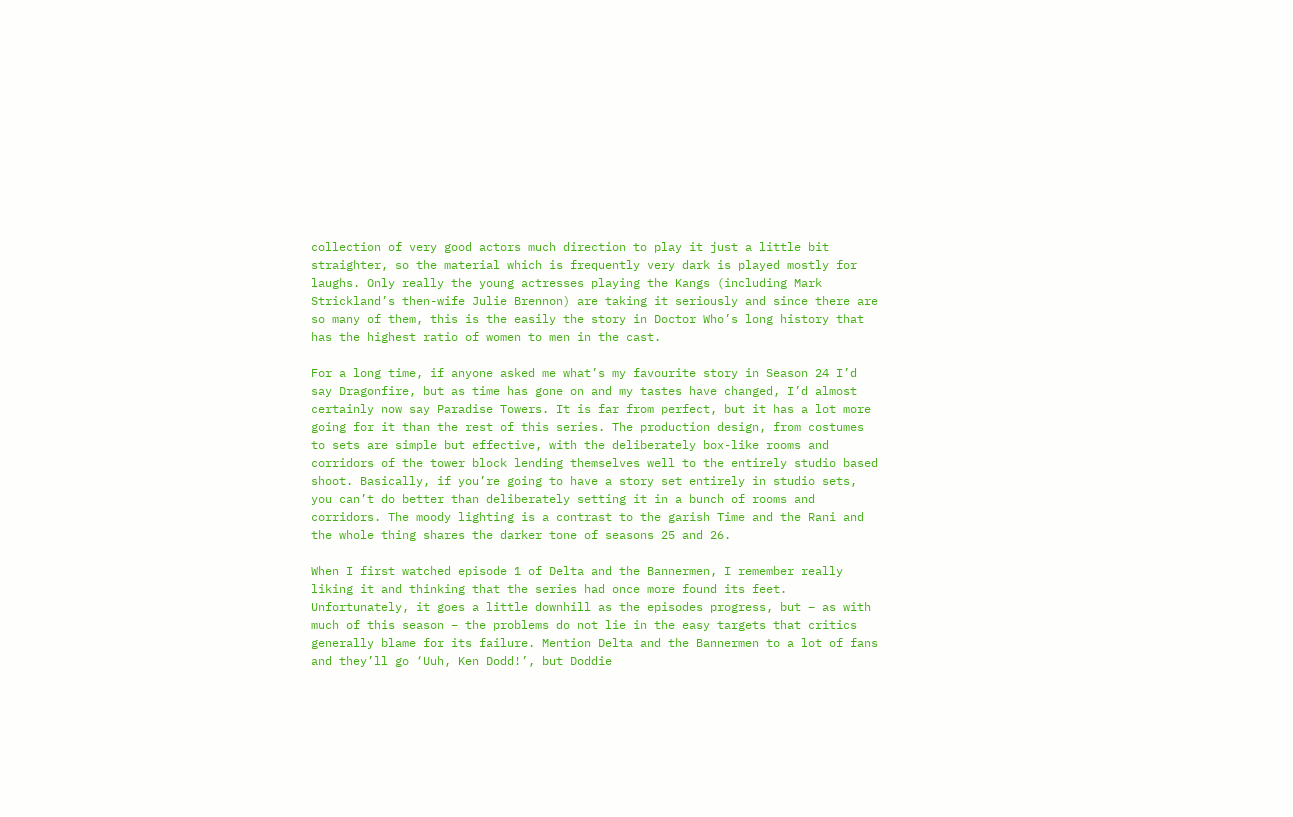collection of very good actors much direction to play it just a little bit straighter, so the material which is frequently very dark is played mostly for laughs. Only really the young actresses playing the Kangs (including Mark Strickland’s then-wife Julie Brennon) are taking it seriously and since there are so many of them, this is the easily the story in Doctor Who’s long history that has the highest ratio of women to men in the cast.

For a long time, if anyone asked me what’s my favourite story in Season 24 I’d say Dragonfire, but as time has gone on and my tastes have changed, I’d almost certainly now say Paradise Towers. It is far from perfect, but it has a lot more going for it than the rest of this series. The production design, from costumes to sets are simple but effective, with the deliberately box-like rooms and corridors of the tower block lending themselves well to the entirely studio based shoot. Basically, if you’re going to have a story set entirely in studio sets, you can’t do better than deliberately setting it in a bunch of rooms and corridors. The moody lighting is a contrast to the garish Time and the Rani and the whole thing shares the darker tone of seasons 25 and 26.

When I first watched episode 1 of Delta and the Bannermen, I remember really liking it and thinking that the series had once more found its feet. Unfortunately, it goes a little downhill as the episodes progress, but – as with much of this season – the problems do not lie in the easy targets that critics generally blame for its failure. Mention Delta and the Bannermen to a lot of fans and they’ll go ‘Uuh, Ken Dodd!’, but Doddie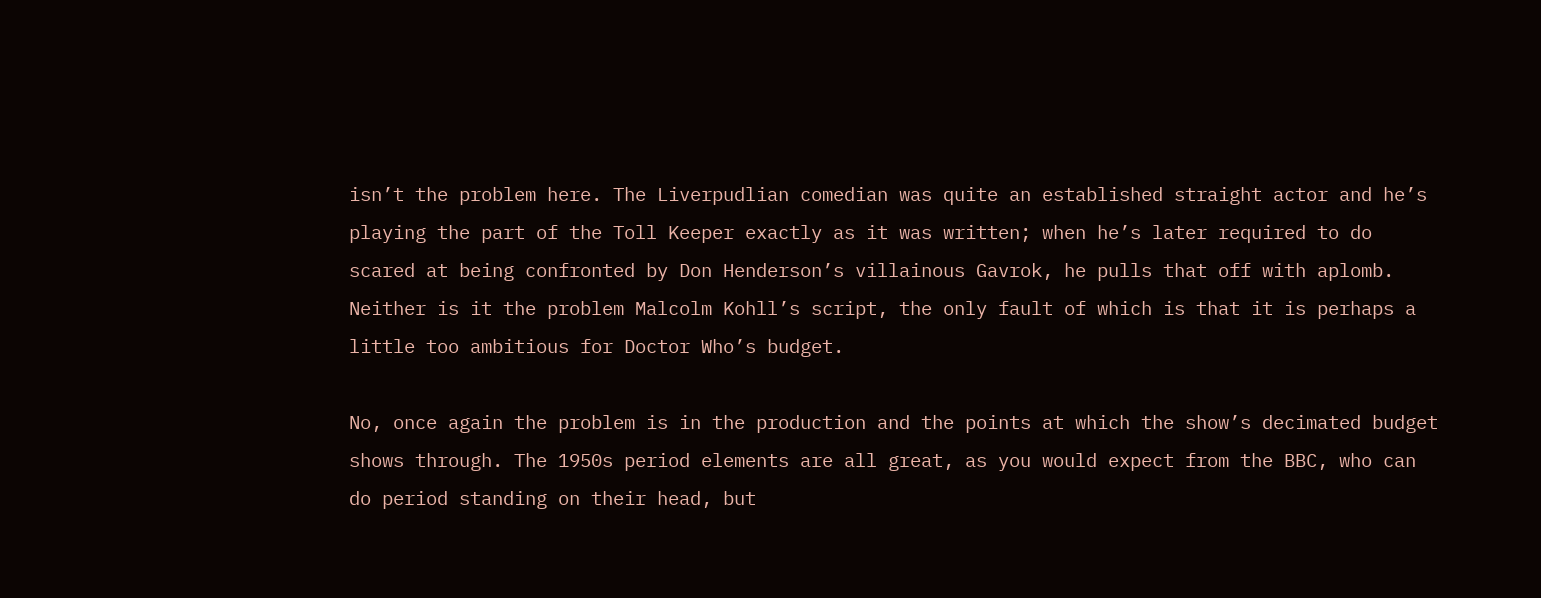isn’t the problem here. The Liverpudlian comedian was quite an established straight actor and he’s playing the part of the Toll Keeper exactly as it was written; when he’s later required to do scared at being confronted by Don Henderson’s villainous Gavrok, he pulls that off with aplomb. Neither is it the problem Malcolm Kohll’s script, the only fault of which is that it is perhaps a little too ambitious for Doctor Who’s budget.

No, once again the problem is in the production and the points at which the show’s decimated budget shows through. The 1950s period elements are all great, as you would expect from the BBC, who can do period standing on their head, but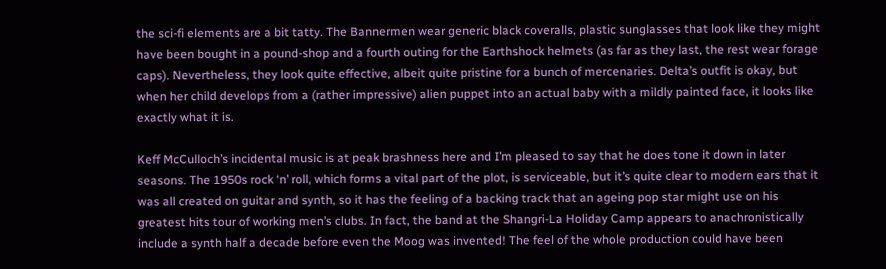the sci-fi elements are a bit tatty. The Bannermen wear generic black coveralls, plastic sunglasses that look like they might have been bought in a pound-shop and a fourth outing for the Earthshock helmets (as far as they last, the rest wear forage caps). Nevertheless, they look quite effective, albeit quite pristine for a bunch of mercenaries. Delta’s outfit is okay, but when her child develops from a (rather impressive) alien puppet into an actual baby with a mildly painted face, it looks like exactly what it is.

Keff McCulloch’s incidental music is at peak brashness here and I’m pleased to say that he does tone it down in later seasons. The 1950s rock ‘n’ roll, which forms a vital part of the plot, is serviceable, but it’s quite clear to modern ears that it was all created on guitar and synth, so it has the feeling of a backing track that an ageing pop star might use on his greatest hits tour of working men’s clubs. In fact, the band at the Shangri-La Holiday Camp appears to anachronistically include a synth half a decade before even the Moog was invented! The feel of the whole production could have been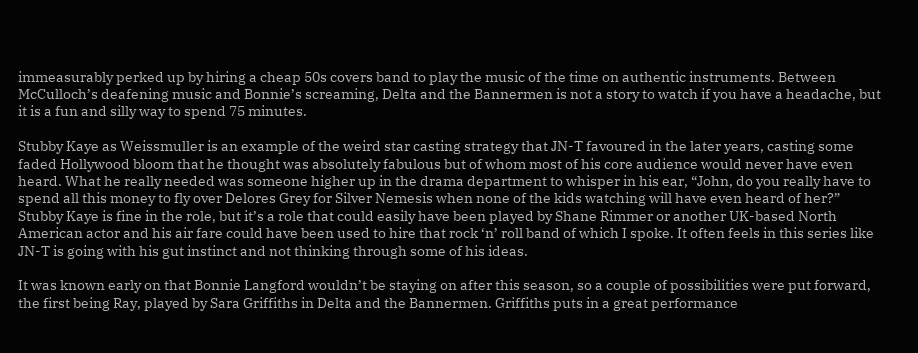immeasurably perked up by hiring a cheap 50s covers band to play the music of the time on authentic instruments. Between McCulloch’s deafening music and Bonnie’s screaming, Delta and the Bannermen is not a story to watch if you have a headache, but it is a fun and silly way to spend 75 minutes.

Stubby Kaye as Weissmuller is an example of the weird star casting strategy that JN-T favoured in the later years, casting some faded Hollywood bloom that he thought was absolutely fabulous but of whom most of his core audience would never have even heard. What he really needed was someone higher up in the drama department to whisper in his ear, “John, do you really have to spend all this money to fly over Delores Grey for Silver Nemesis when none of the kids watching will have even heard of her?” Stubby Kaye is fine in the role, but it’s a role that could easily have been played by Shane Rimmer or another UK-based North American actor and his air fare could have been used to hire that rock ‘n’ roll band of which I spoke. It often feels in this series like JN-T is going with his gut instinct and not thinking through some of his ideas.

It was known early on that Bonnie Langford wouldn’t be staying on after this season, so a couple of possibilities were put forward, the first being Ray, played by Sara Griffiths in Delta and the Bannermen. Griffiths puts in a great performance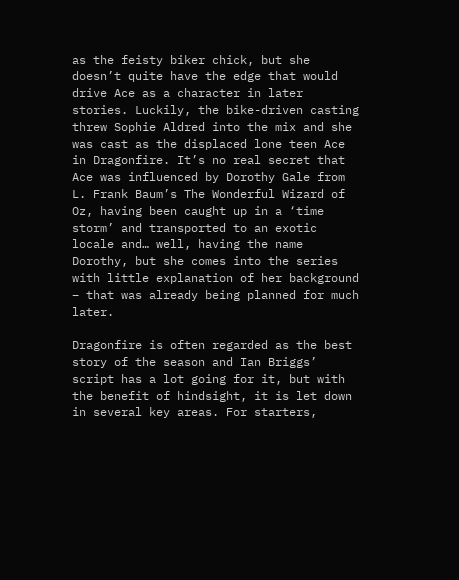as the feisty biker chick, but she doesn’t quite have the edge that would drive Ace as a character in later stories. Luckily, the bike-driven casting threw Sophie Aldred into the mix and she was cast as the displaced lone teen Ace in Dragonfire. It’s no real secret that Ace was influenced by Dorothy Gale from L. Frank Baum’s The Wonderful Wizard of Oz, having been caught up in a ‘time storm’ and transported to an exotic locale and… well, having the name Dorothy, but she comes into the series with little explanation of her background – that was already being planned for much later.

Dragonfire is often regarded as the best story of the season and Ian Briggs’ script has a lot going for it, but with the benefit of hindsight, it is let down in several key areas. For starters,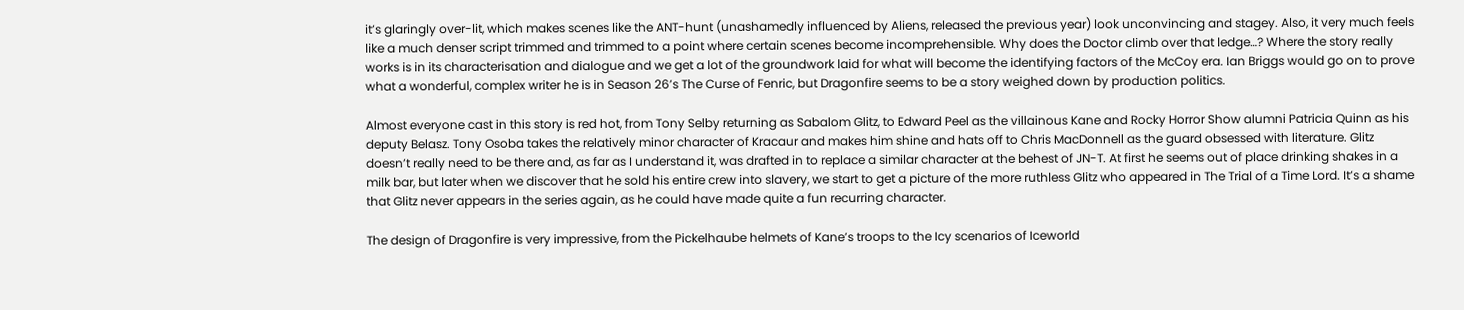it’s glaringly over-lit, which makes scenes like the ANT-hunt (unashamedly influenced by Aliens, released the previous year) look unconvincing and stagey. Also, it very much feels like a much denser script trimmed and trimmed to a point where certain scenes become incomprehensible. Why does the Doctor climb over that ledge…? Where the story really works is in its characterisation and dialogue and we get a lot of the groundwork laid for what will become the identifying factors of the McCoy era. Ian Briggs would go on to prove what a wonderful, complex writer he is in Season 26’s The Curse of Fenric, but Dragonfire seems to be a story weighed down by production politics.

Almost everyone cast in this story is red hot, from Tony Selby returning as Sabalom Glitz, to Edward Peel as the villainous Kane and Rocky Horror Show alumni Patricia Quinn as his deputy Belasz. Tony Osoba takes the relatively minor character of Kracaur and makes him shine and hats off to Chris MacDonnell as the guard obsessed with literature. Glitz doesn’t really need to be there and, as far as I understand it, was drafted in to replace a similar character at the behest of JN-T. At first he seems out of place drinking shakes in a milk bar, but later when we discover that he sold his entire crew into slavery, we start to get a picture of the more ruthless Glitz who appeared in The Trial of a Time Lord. It’s a shame that Glitz never appears in the series again, as he could have made quite a fun recurring character.

The design of Dragonfire is very impressive, from the Pickelhaube helmets of Kane’s troops to the Icy scenarios of Iceworld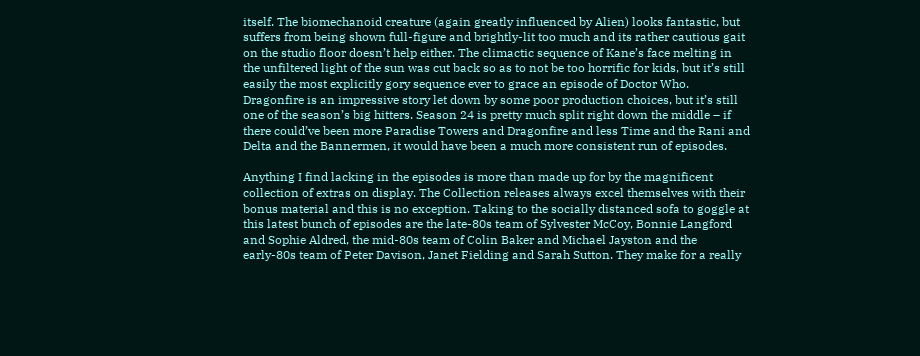itself. The biomechanoid creature (again greatly influenced by Alien) looks fantastic, but suffers from being shown full-figure and brightly-lit too much and its rather cautious gait on the studio floor doesn’t help either. The climactic sequence of Kane’s face melting in the unfiltered light of the sun was cut back so as to not be too horrific for kids, but it’s still easily the most explicitly gory sequence ever to grace an episode of Doctor Who. Dragonfire is an impressive story let down by some poor production choices, but it’s still one of the season’s big hitters. Season 24 is pretty much split right down the middle – if there could’ve been more Paradise Towers and Dragonfire and less Time and the Rani and Delta and the Bannermen, it would have been a much more consistent run of episodes.

Anything I find lacking in the episodes is more than made up for by the magnificent collection of extras on display. The Collection releases always excel themselves with their bonus material and this is no exception. Taking to the socially distanced sofa to goggle at this latest bunch of episodes are the late-80s team of Sylvester McCoy, Bonnie Langford and Sophie Aldred, the mid-80s team of Colin Baker and Michael Jayston and the early-80s team of Peter Davison, Janet Fielding and Sarah Sutton. They make for a really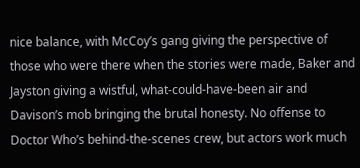nice balance, with McCoy’s gang giving the perspective of those who were there when the stories were made, Baker and Jayston giving a wistful, what-could-have-been air and Davison’s mob bringing the brutal honesty. No offense to Doctor Who’s behind-the-scenes crew, but actors work much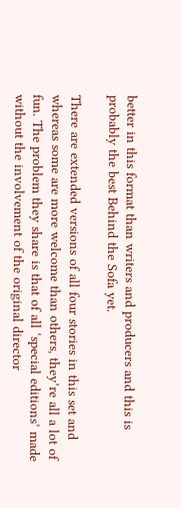better in this format than writers and producers and this is probably the best Behind the Sofa yet.

There are extended versions of all four stories in this set and whereas some are more welcome than others, they’re all a lot of fun. The problem they share is that of all ‘special editions’ made without the involvement of the original director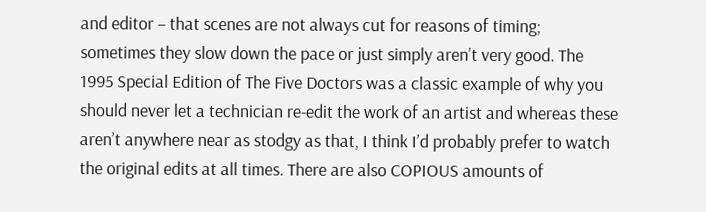and editor – that scenes are not always cut for reasons of timing; sometimes they slow down the pace or just simply aren’t very good. The 1995 Special Edition of The Five Doctors was a classic example of why you should never let a technician re-edit the work of an artist and whereas these aren’t anywhere near as stodgy as that, I think I’d probably prefer to watch the original edits at all times. There are also COPIOUS amounts of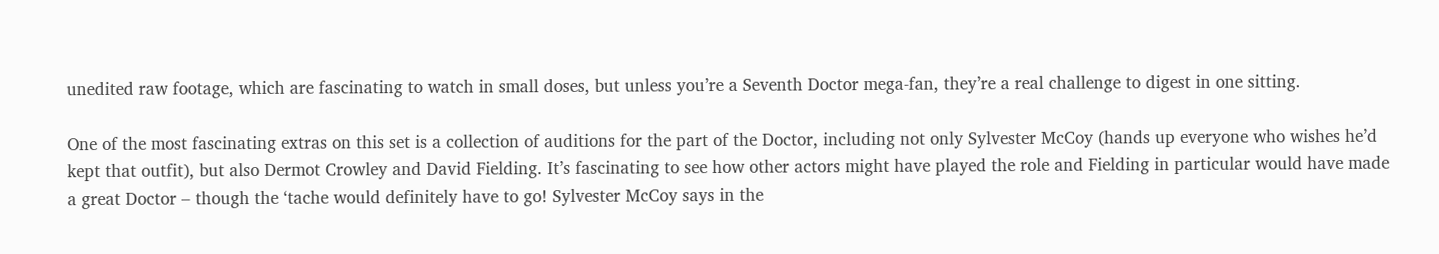unedited raw footage, which are fascinating to watch in small doses, but unless you’re a Seventh Doctor mega-fan, they’re a real challenge to digest in one sitting.

One of the most fascinating extras on this set is a collection of auditions for the part of the Doctor, including not only Sylvester McCoy (hands up everyone who wishes he’d kept that outfit), but also Dermot Crowley and David Fielding. It’s fascinating to see how other actors might have played the role and Fielding in particular would have made a great Doctor – though the ‘tache would definitely have to go! Sylvester McCoy says in the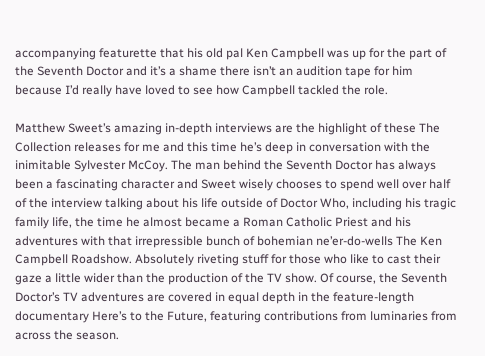accompanying featurette that his old pal Ken Campbell was up for the part of the Seventh Doctor and it’s a shame there isn’t an audition tape for him because I’d really have loved to see how Campbell tackled the role.

Matthew Sweet’s amazing in-depth interviews are the highlight of these The Collection releases for me and this time he’s deep in conversation with the inimitable Sylvester McCoy. The man behind the Seventh Doctor has always been a fascinating character and Sweet wisely chooses to spend well over half of the interview talking about his life outside of Doctor Who, including his tragic family life, the time he almost became a Roman Catholic Priest and his adventures with that irrepressible bunch of bohemian ne’er-do-wells The Ken Campbell Roadshow. Absolutely riveting stuff for those who like to cast their gaze a little wider than the production of the TV show. Of course, the Seventh Doctor’s TV adventures are covered in equal depth in the feature-length documentary Here’s to the Future, featuring contributions from luminaries from across the season.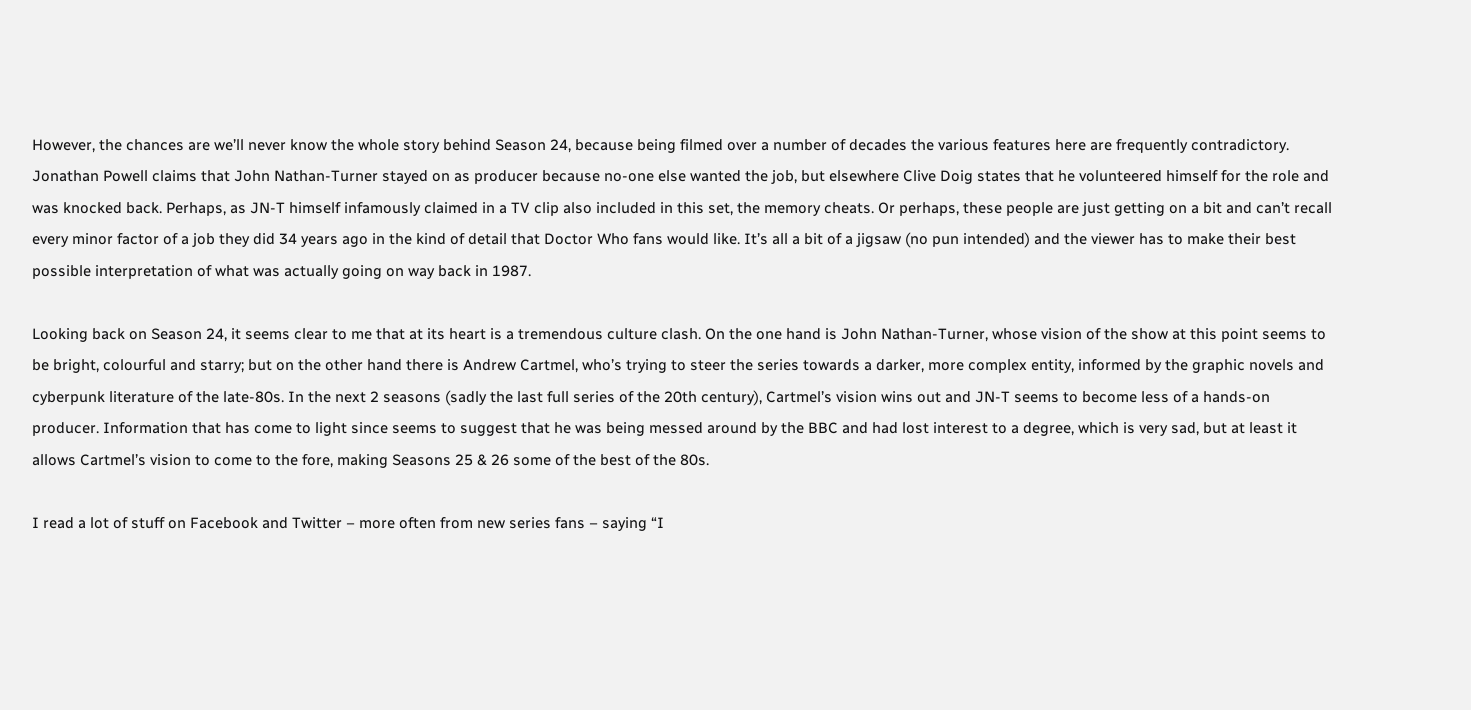However, the chances are we’ll never know the whole story behind Season 24, because being filmed over a number of decades the various features here are frequently contradictory. Jonathan Powell claims that John Nathan-Turner stayed on as producer because no-one else wanted the job, but elsewhere Clive Doig states that he volunteered himself for the role and was knocked back. Perhaps, as JN-T himself infamously claimed in a TV clip also included in this set, the memory cheats. Or perhaps, these people are just getting on a bit and can’t recall every minor factor of a job they did 34 years ago in the kind of detail that Doctor Who fans would like. It’s all a bit of a jigsaw (no pun intended) and the viewer has to make their best possible interpretation of what was actually going on way back in 1987.

Looking back on Season 24, it seems clear to me that at its heart is a tremendous culture clash. On the one hand is John Nathan-Turner, whose vision of the show at this point seems to be bright, colourful and starry; but on the other hand there is Andrew Cartmel, who’s trying to steer the series towards a darker, more complex entity, informed by the graphic novels and cyberpunk literature of the late-80s. In the next 2 seasons (sadly the last full series of the 20th century), Cartmel’s vision wins out and JN-T seems to become less of a hands-on producer. Information that has come to light since seems to suggest that he was being messed around by the BBC and had lost interest to a degree, which is very sad, but at least it allows Cartmel’s vision to come to the fore, making Seasons 25 & 26 some of the best of the 80s.

I read a lot of stuff on Facebook and Twitter – more often from new series fans – saying “I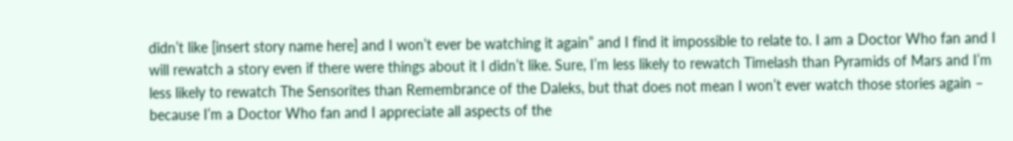didn’t like [insert story name here] and I won’t ever be watching it again” and I find it impossible to relate to. I am a Doctor Who fan and I will rewatch a story even if there were things about it I didn’t like. Sure, I’m less likely to rewatch Timelash than Pyramids of Mars and I’m less likely to rewatch The Sensorites than Remembrance of the Daleks, but that does not mean I won’t ever watch those stories again – because I’m a Doctor Who fan and I appreciate all aspects of the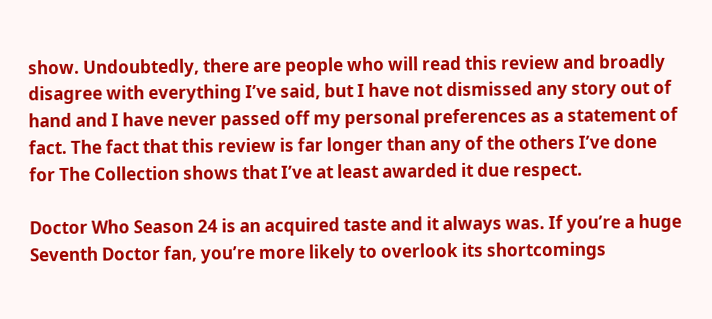show. Undoubtedly, there are people who will read this review and broadly disagree with everything I’ve said, but I have not dismissed any story out of hand and I have never passed off my personal preferences as a statement of fact. The fact that this review is far longer than any of the others I’ve done for The Collection shows that I’ve at least awarded it due respect.

Doctor Who Season 24 is an acquired taste and it always was. If you’re a huge Seventh Doctor fan, you’re more likely to overlook its shortcomings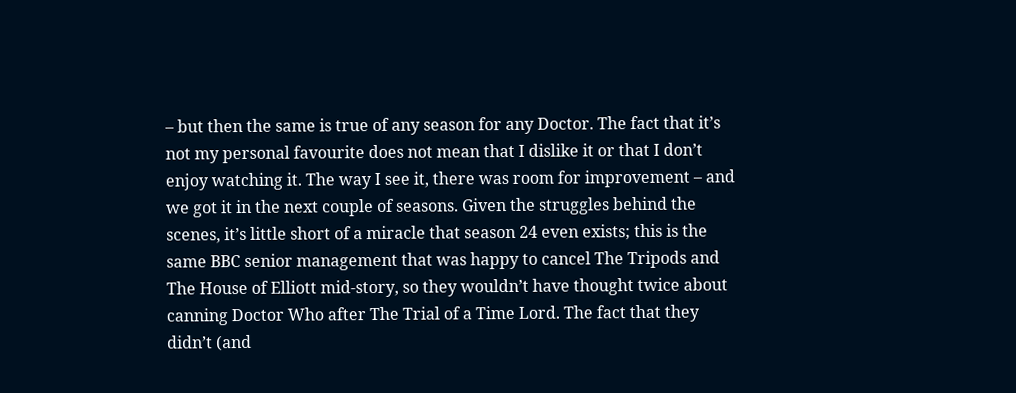– but then the same is true of any season for any Doctor. The fact that it’s not my personal favourite does not mean that I dislike it or that I don’t enjoy watching it. The way I see it, there was room for improvement – and we got it in the next couple of seasons. Given the struggles behind the scenes, it’s little short of a miracle that season 24 even exists; this is the same BBC senior management that was happy to cancel The Tripods and The House of Elliott mid-story, so they wouldn’t have thought twice about canning Doctor Who after The Trial of a Time Lord. The fact that they didn’t (and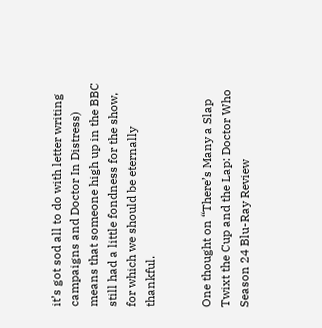it’s got sod all to do with letter writing campaigns and Doctor In Distress) means that someone high up in the BBC still had a little fondness for the show, for which we should be eternally thankful.


One thought on “There’s Many a Slap Twixt the Cup and the Lap: Doctor Who Season 24 Blu-Ray Review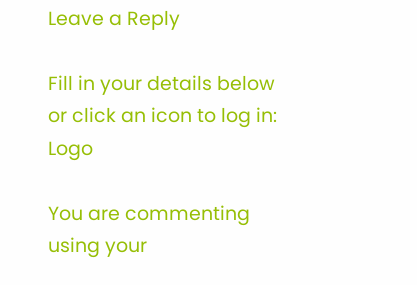Leave a Reply

Fill in your details below or click an icon to log in: Logo

You are commenting using your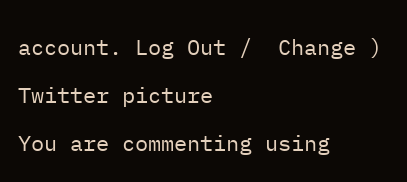account. Log Out /  Change )

Twitter picture

You are commenting using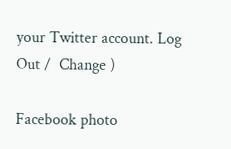your Twitter account. Log Out /  Change )

Facebook photo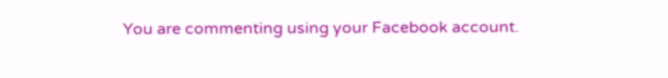You are commenting using your Facebook account.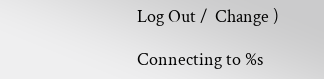Log Out /  Change )

Connecting to %s